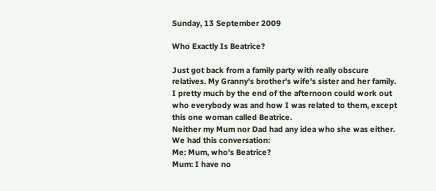Sunday, 13 September 2009

Who Exactly Is Beatrice?

Just got back from a family party with really obscure relatives. My Granny's brother's wife's sister and her family. I pretty much by the end of the afternoon could work out who everybody was and how I was related to them, except this one woman called Beatrice.
Neither my Mum nor Dad had any idea who she was either. We had this conversation:
Me: Mum, who's Beatrice?
Mum: I have no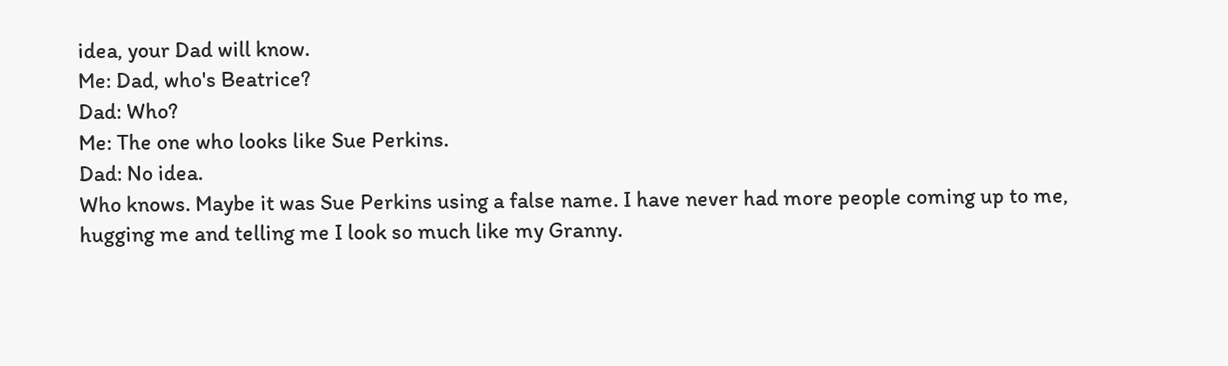idea, your Dad will know.
Me: Dad, who's Beatrice?
Dad: Who?
Me: The one who looks like Sue Perkins.
Dad: No idea.
Who knows. Maybe it was Sue Perkins using a false name. I have never had more people coming up to me, hugging me and telling me I look so much like my Granny.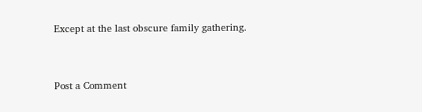Except at the last obscure family gathering.


Post a Comment